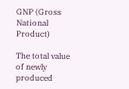GNP (Gross National Product)

The total value of newly produced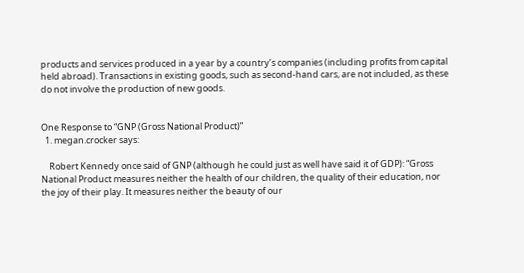products and services produced in a year by a country’s companies (including profits from capital held abroad). Transactions in existing goods, such as second-hand cars, are not included, as these do not involve the production of new goods.


One Response to “GNP (Gross National Product)”
  1. megan.crocker says:

    Robert Kennedy once said of GNP (although he could just as well have said it of GDP): “Gross National Product measures neither the health of our children, the quality of their education, nor the joy of their play. It measures neither the beauty of our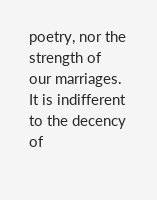poetry, nor the strength of our marriages. It is indifferent to the decency of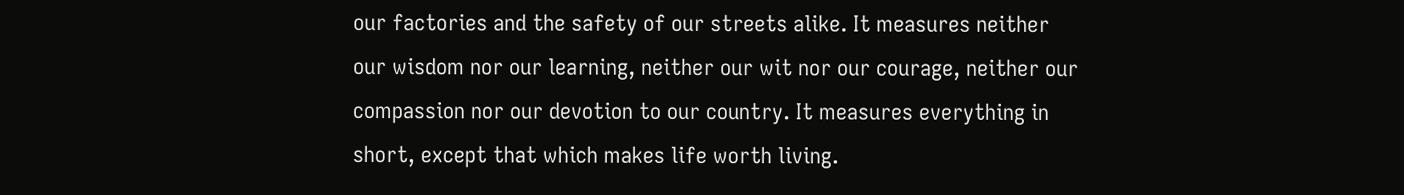our factories and the safety of our streets alike. It measures neither our wisdom nor our learning, neither our wit nor our courage, neither our compassion nor our devotion to our country. It measures everything in short, except that which makes life worth living.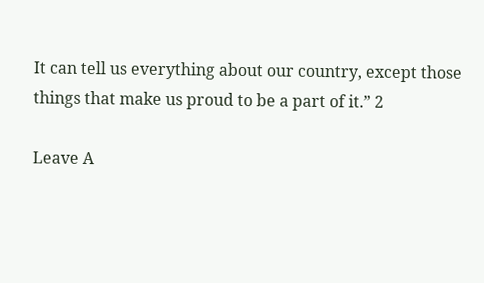It can tell us everything about our country, except those things that make us proud to be a part of it.” 2

Leave A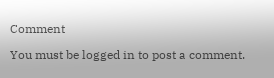Comment

You must be logged in to post a comment.